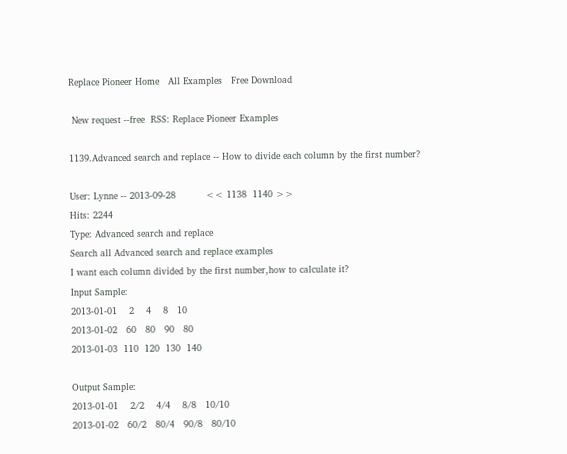Replace Pioneer Home   All Examples   Free Download

 New request --free  RSS: Replace Pioneer Examples

1139.Advanced search and replace -- How to divide each column by the first number?

User: Lynne -- 2013-09-28          << 1138  1140 >>
Hits: 2244
Type: Advanced search and replace
Search all Advanced search and replace examples
I want each column divided by the first number,how to calculate it?
Input Sample:
2013-01-01    2    4    8   10
2013-01-02   60   80   90   80
2013-01-03  110  120  130  140

Output Sample:
2013-01-01    2/2    4/4    8/8   10/10
2013-01-02   60/2   80/4   90/8   80/10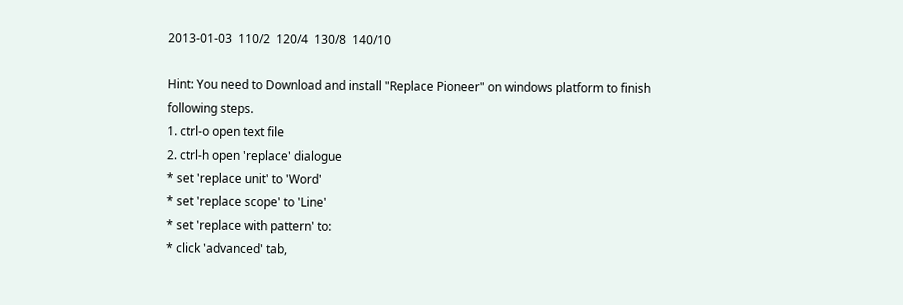2013-01-03  110/2  120/4  130/8  140/10

Hint: You need to Download and install "Replace Pioneer" on windows platform to finish following steps.
1. ctrl-o open text file
2. ctrl-h open 'replace' dialogue
* set 'replace unit' to 'Word'
* set 'replace scope' to 'Line'
* set 'replace with pattern' to:
* click 'advanced' tab,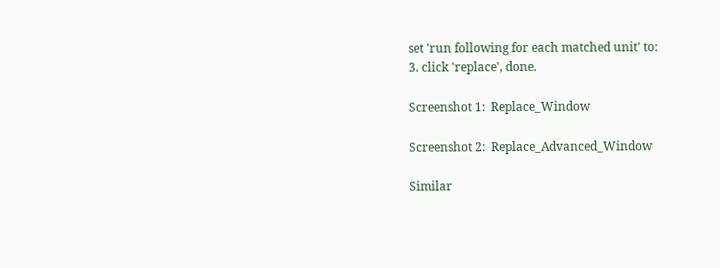set 'run following for each matched unit' to:
3. click 'replace', done.

Screenshot 1:  Replace_Window

Screenshot 2:  Replace_Advanced_Window

Similar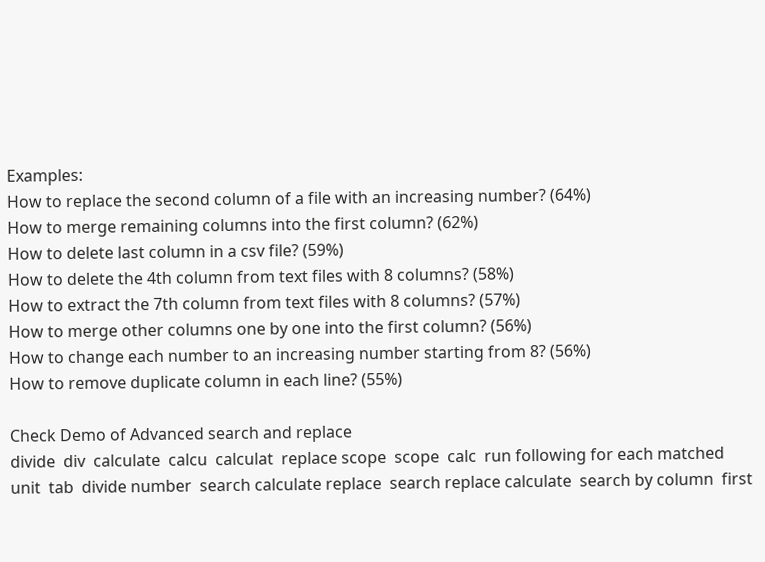Examples:
How to replace the second column of a file with an increasing number? (64%)
How to merge remaining columns into the first column? (62%)
How to delete last column in a csv file? (59%)
How to delete the 4th column from text files with 8 columns? (58%)
How to extract the 7th column from text files with 8 columns? (57%)
How to merge other columns one by one into the first column? (56%)
How to change each number to an increasing number starting from 8? (56%)
How to remove duplicate column in each line? (55%)

Check Demo of Advanced search and replace
divide  div  calculate  calcu  calculat  replace scope  scope  calc  run following for each matched unit  tab  divide number  search calculate replace  search replace calculate  search by column  first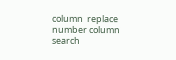column  replace number column  search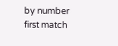by number  first match